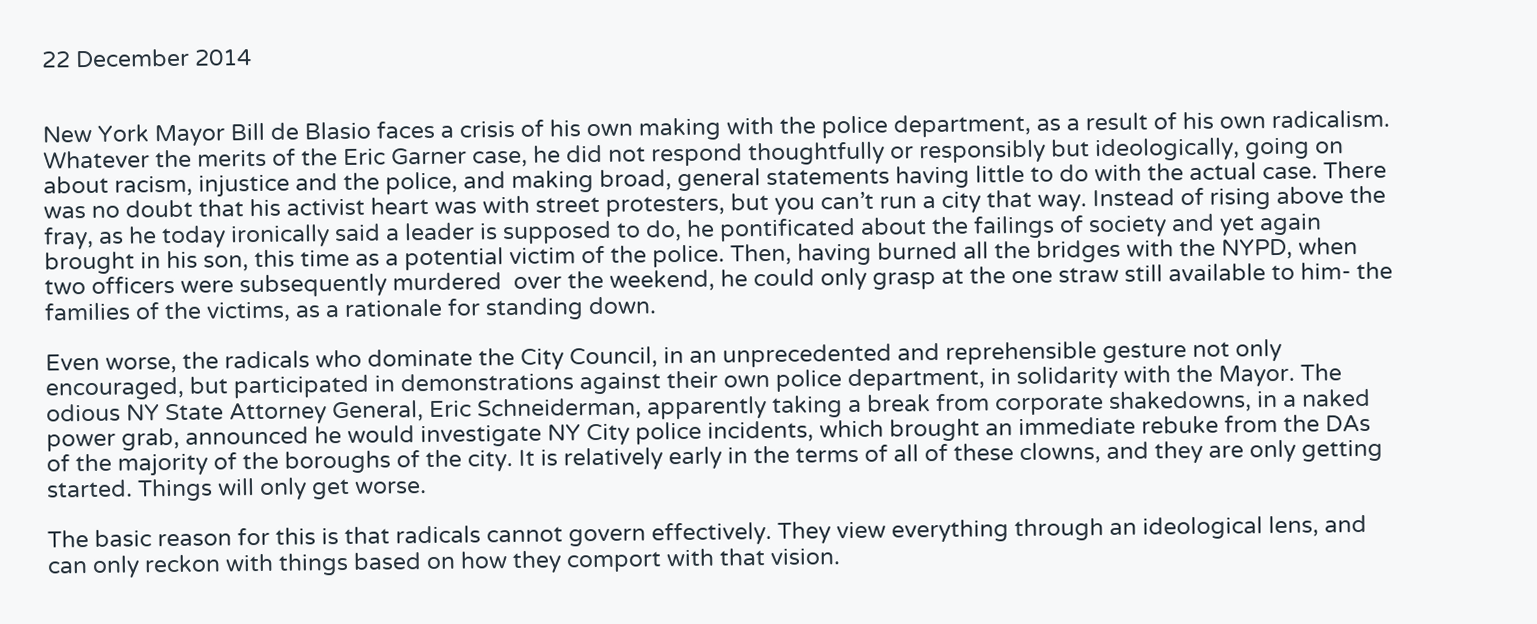22 December 2014


New York Mayor Bill de Blasio faces a crisis of his own making with the police department, as a result of his own radicalism. Whatever the merits of the Eric Garner case, he did not respond thoughtfully or responsibly but ideologically, going on about racism, injustice and the police, and making broad, general statements having little to do with the actual case. There was no doubt that his activist heart was with street protesters, but you can’t run a city that way. Instead of rising above the fray, as he today ironically said a leader is supposed to do, he pontificated about the failings of society and yet again brought in his son, this time as a potential victim of the police. Then, having burned all the bridges with the NYPD, when two officers were subsequently murdered  over the weekend, he could only grasp at the one straw still available to him- the families of the victims, as a rationale for standing down.

Even worse, the radicals who dominate the City Council, in an unprecedented and reprehensible gesture not only encouraged, but participated in demonstrations against their own police department, in solidarity with the Mayor. The odious NY State Attorney General, Eric Schneiderman, apparently taking a break from corporate shakedowns, in a naked power grab, announced he would investigate NY City police incidents, which brought an immediate rebuke from the DAs of the majority of the boroughs of the city. It is relatively early in the terms of all of these clowns, and they are only getting started. Things will only get worse.

The basic reason for this is that radicals cannot govern effectively. They view everything through an ideological lens, and can only reckon with things based on how they comport with that vision.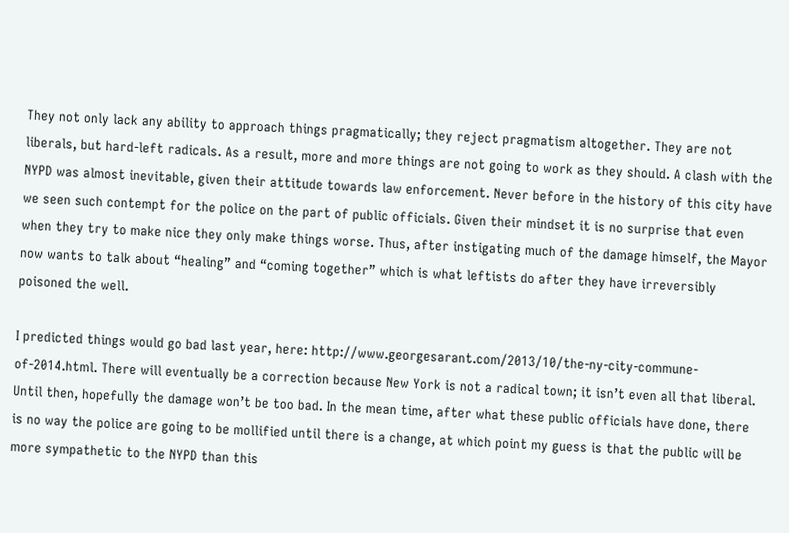They not only lack any ability to approach things pragmatically; they reject pragmatism altogether. They are not liberals, but hard-left radicals. As a result, more and more things are not going to work as they should. A clash with the NYPD was almost inevitable, given their attitude towards law enforcement. Never before in the history of this city have we seen such contempt for the police on the part of public officials. Given their mindset it is no surprise that even when they try to make nice they only make things worse. Thus, after instigating much of the damage himself, the Mayor now wants to talk about “healing” and “coming together” which is what leftists do after they have irreversibly poisoned the well.

I predicted things would go bad last year, here: http://www.georgesarant.com/2013/10/the-ny-city-commune-of-2014.html. There will eventually be a correction because New York is not a radical town; it isn’t even all that liberal. Until then, hopefully the damage won’t be too bad. In the mean time, after what these public officials have done, there is no way the police are going to be mollified until there is a change, at which point my guess is that the public will be more sympathetic to the NYPD than this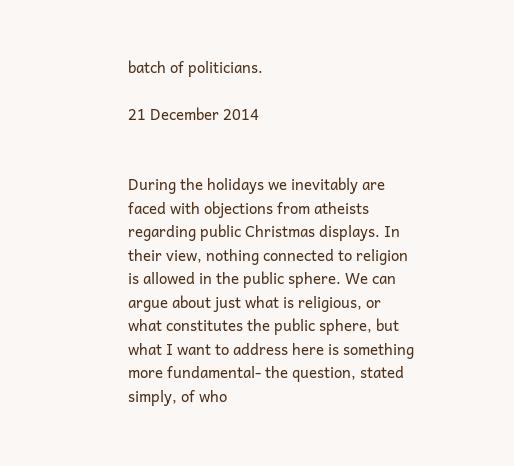batch of politicians.

21 December 2014


During the holidays we inevitably are faced with objections from atheists regarding public Christmas displays. In their view, nothing connected to religion is allowed in the public sphere. We can argue about just what is religious, or what constitutes the public sphere, but what I want to address here is something more fundamental- the question, stated simply, of who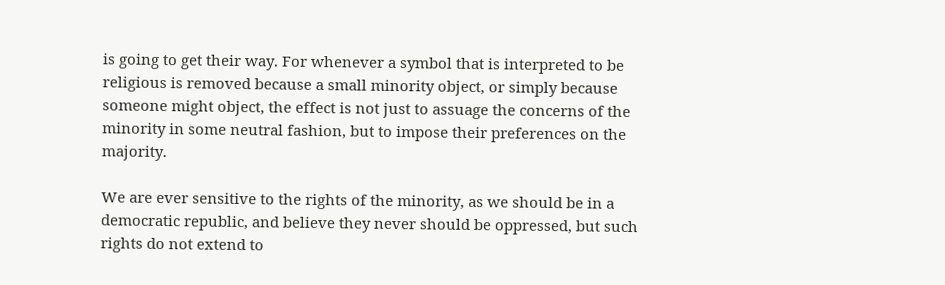is going to get their way. For whenever a symbol that is interpreted to be religious is removed because a small minority object, or simply because someone might object, the effect is not just to assuage the concerns of the minority in some neutral fashion, but to impose their preferences on the majority.

We are ever sensitive to the rights of the minority, as we should be in a democratic republic, and believe they never should be oppressed, but such rights do not extend to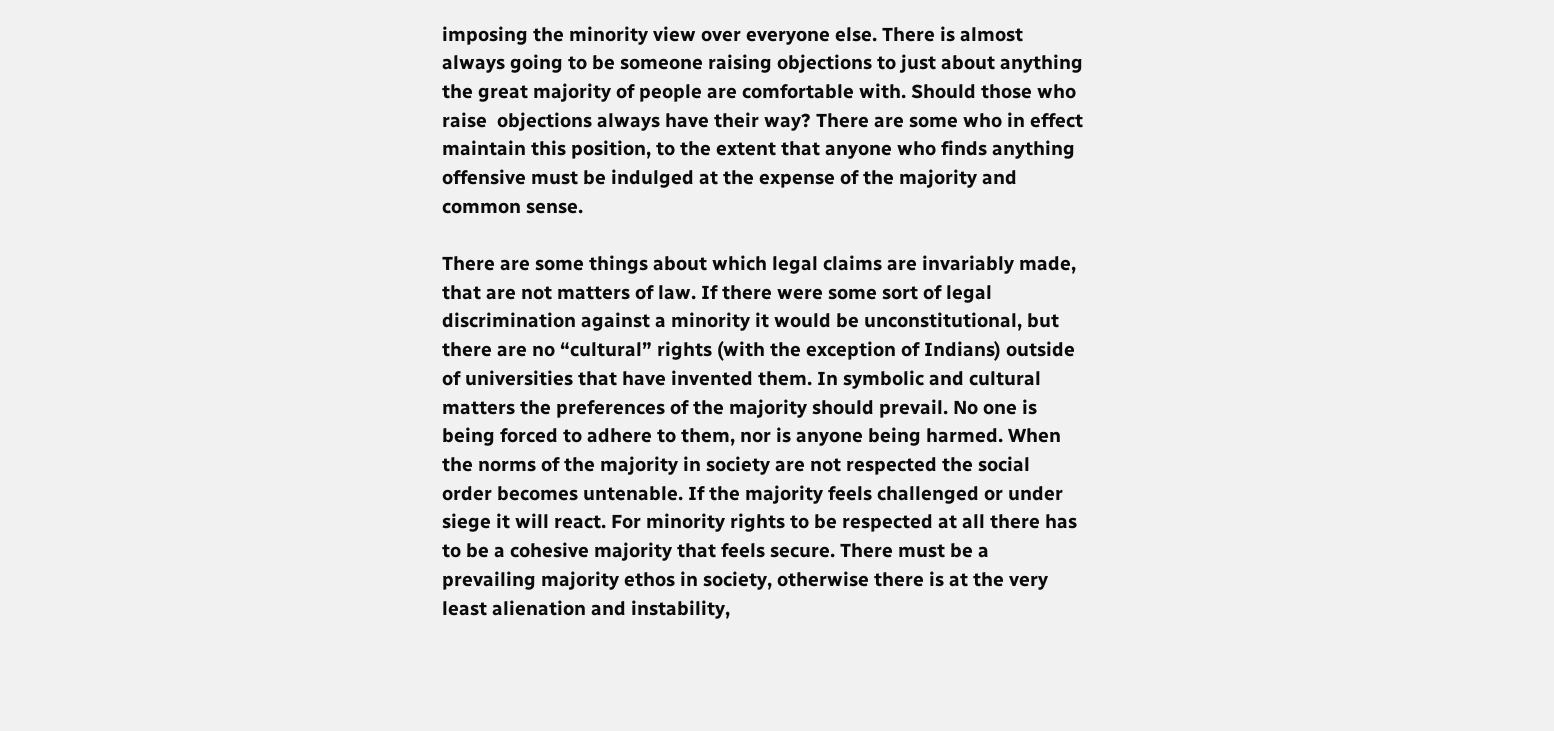imposing the minority view over everyone else. There is almost always going to be someone raising objections to just about anything the great majority of people are comfortable with. Should those who raise  objections always have their way? There are some who in effect maintain this position, to the extent that anyone who finds anything offensive must be indulged at the expense of the majority and common sense.

There are some things about which legal claims are invariably made, that are not matters of law. If there were some sort of legal discrimination against a minority it would be unconstitutional, but there are no “cultural” rights (with the exception of Indians) outside of universities that have invented them. In symbolic and cultural matters the preferences of the majority should prevail. No one is being forced to adhere to them, nor is anyone being harmed. When the norms of the majority in society are not respected the social order becomes untenable. If the majority feels challenged or under siege it will react. For minority rights to be respected at all there has to be a cohesive majority that feels secure. There must be a prevailing majority ethos in society, otherwise there is at the very least alienation and instability,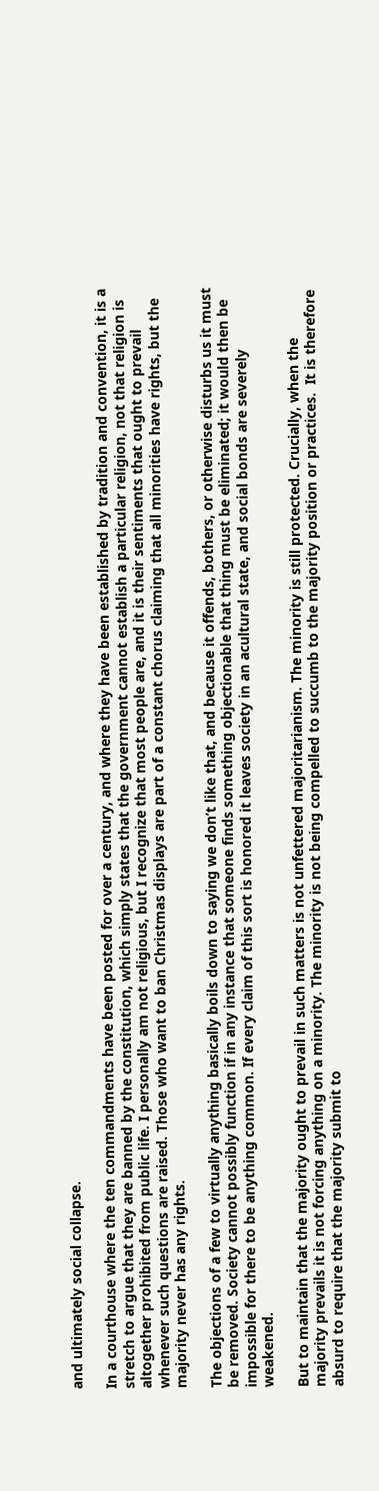and ultimately social collapse.

In a courthouse where the ten commandments have been posted for over a century, and where they have been established by tradition and convention, it is a stretch to argue that they are banned by the constitution, which simply states that the government cannot establish a particular religion, not that religion is altogether prohibited from public life. I personally am not religious, but I recognize that most people are, and it is their sentiments that ought to prevail whenever such questions are raised. Those who want to ban Christmas displays are part of a constant chorus claiming that all minorities have rights, but the majority never has any rights.

The objections of a few to virtually anything basically boils down to saying we don’t like that, and because it offends, bothers, or otherwise disturbs us it must be removed. Society cannot possibly function if in any instance that someone finds something objectionable that thing must be eliminated; it would then be impossible for there to be anything common. If every claim of this sort is honored it leaves society in an acultural state, and social bonds are severely weakened.

But to maintain that the majority ought to prevail in such matters is not unfettered majoritarianism. The minority is still protected. Crucially, when the majority prevails it is not forcing anything on a minority. The minority is not being compelled to succumb to the majority position or practices.  It is therefore absurd to require that the majority submit to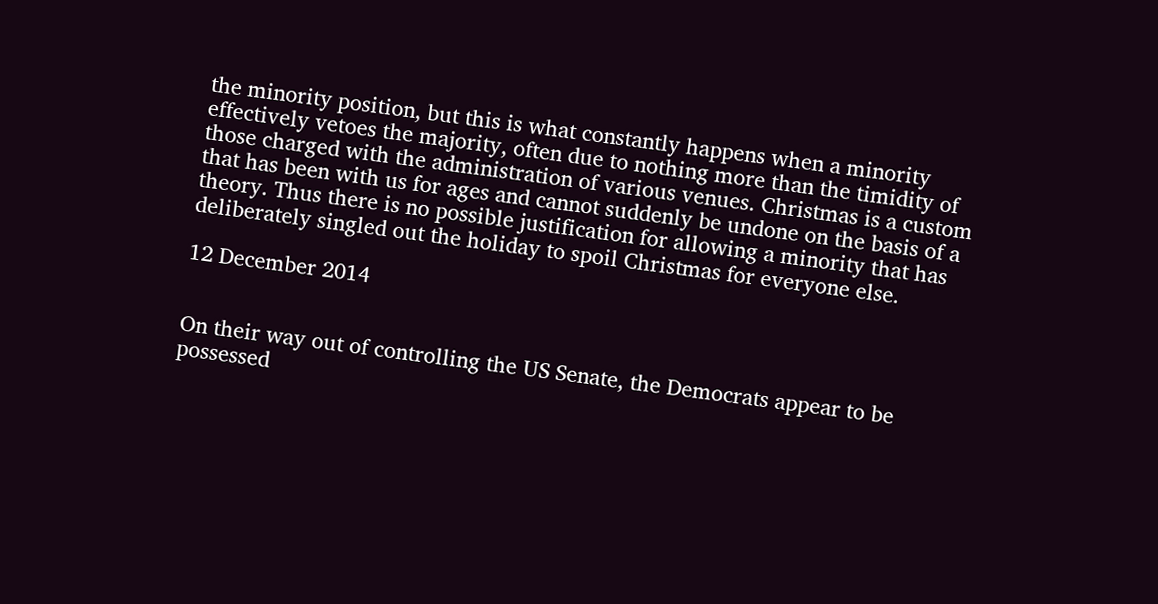the minority position, but this is what constantly happens when a minority effectively vetoes the majority, often due to nothing more than the timidity of those charged with the administration of various venues. Christmas is a custom that has been with us for ages and cannot suddenly be undone on the basis of a theory. Thus there is no possible justification for allowing a minority that has deliberately singled out the holiday to spoil Christmas for everyone else.

12 December 2014


On their way out of controlling the US Senate, the Democrats appear to be possessed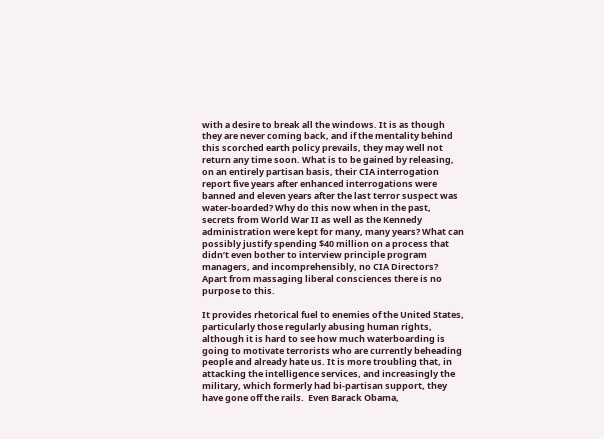with a desire to break all the windows. It is as though they are never coming back, and if the mentality behind this scorched earth policy prevails, they may well not return any time soon. What is to be gained by releasing, on an entirely partisan basis, their CIA interrogation report five years after enhanced interrogations were banned and eleven years after the last terror suspect was water-boarded? Why do this now when in the past, secrets from World War II as well as the Kennedy administration were kept for many, many years? What can possibly justify spending $40 million on a process that didn’t even bother to interview principle program managers, and incomprehensibly, no CIA Directors? Apart from massaging liberal consciences there is no purpose to this.

It provides rhetorical fuel to enemies of the United States, particularly those regularly abusing human rights, although it is hard to see how much waterboarding is going to motivate terrorists who are currently beheading people and already hate us. It is more troubling that, in attacking the intelligence services, and increasingly the military, which formerly had bi-partisan support, they have gone off the rails.  Even Barack Obama,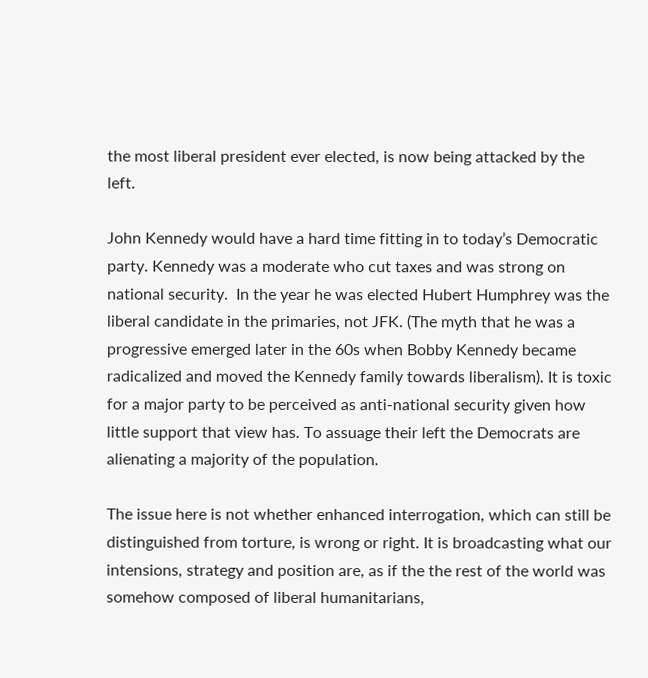the most liberal president ever elected, is now being attacked by the left.

John Kennedy would have a hard time fitting in to today’s Democratic party. Kennedy was a moderate who cut taxes and was strong on national security.  In the year he was elected Hubert Humphrey was the liberal candidate in the primaries, not JFK. (The myth that he was a progressive emerged later in the 60s when Bobby Kennedy became radicalized and moved the Kennedy family towards liberalism). It is toxic for a major party to be perceived as anti-national security given how little support that view has. To assuage their left the Democrats are alienating a majority of the population.

The issue here is not whether enhanced interrogation, which can still be distinguished from torture, is wrong or right. It is broadcasting what our intensions, strategy and position are, as if the the rest of the world was somehow composed of liberal humanitarians,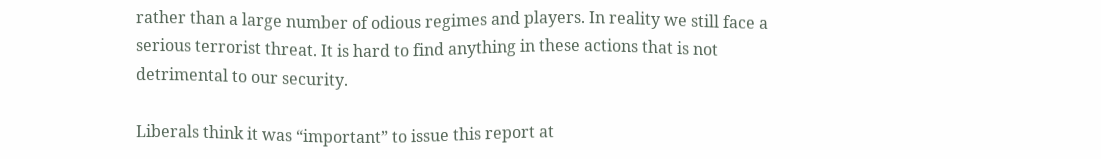rather than a large number of odious regimes and players. In reality we still face a serious terrorist threat. It is hard to find anything in these actions that is not detrimental to our security.

Liberals think it was “important” to issue this report at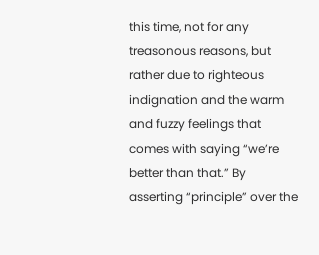this time, not for any treasonous reasons, but rather due to righteous indignation and the warm and fuzzy feelings that comes with saying “we’re better than that.” By asserting “principle” over the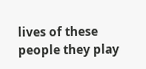lives of these people they play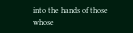into the hands of those whose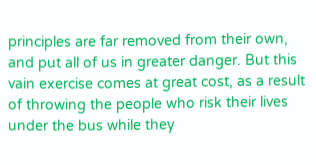principles are far removed from their own, and put all of us in greater danger. But this vain exercise comes at great cost, as a result of throwing the people who risk their lives under the bus while they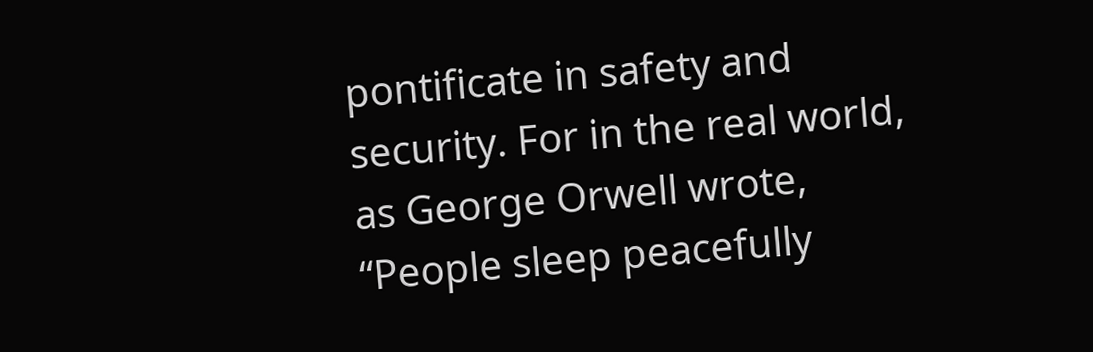pontificate in safety and security. For in the real world, as George Orwell wrote, “People sleep peacefully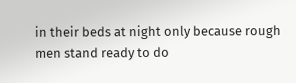in their beds at night only because rough men stand ready to do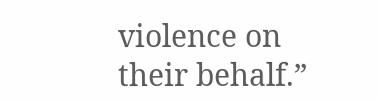violence on their behalf.”